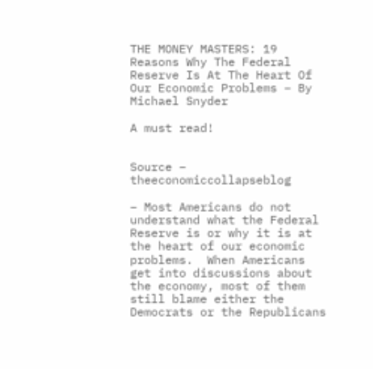THE MONEY MASTERS: 19 Reasons Why The Federal Reserve Is At The Heart Of Our Economic Problems – By Michael Snyder

A must read!


Source – theeconomiccollapseblog

– Most Americans do not understand what the Federal Reserve is or why it is at the heart of our economic problems.  When Americans get into discussions about the economy, most of them still blame either the Democrats or the Republicans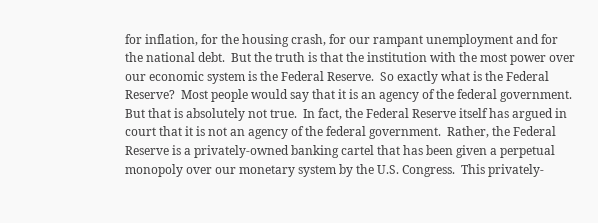for inflation, for the housing crash, for our rampant unemployment and for the national debt.  But the truth is that the institution with the most power over our economic system is the Federal Reserve.  So exactly what is the Federal Reserve?  Most people would say that it is an agency of the federal government. But that is absolutely not true.  In fact, the Federal Reserve itself has argued in court that it is not an agency of the federal government.  Rather, the Federal Reserve is a privately-owned banking cartel that has been given a perpetual monopoly over our monetary system by the U.S. Congress.  This privately-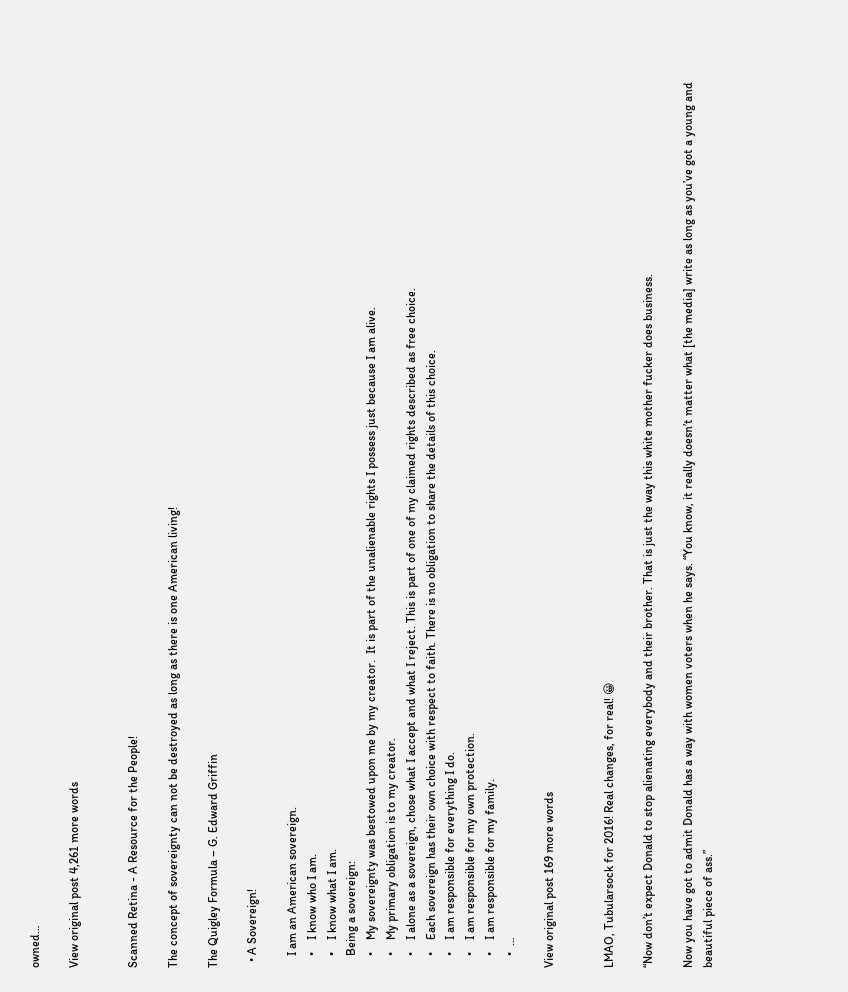owned…

View original post 4,261 more words


Scanned Retina - A Resource for the People!

The concept of sovereignty can not be destroyed as long as there is one American living!

The Quigley Formula – G. Edward Griffin

  • A Sovereign!

    I am an American sovereign.
    •    I know who I am.
    •    I know what I am.
    Being a sovereign:
    •    My sovereignty was bestowed upon me by my creator.  It is part of the unalienable rights I possess just because I am alive.
    •    My primary obligation is to my creator.
    •    I alone as a sovereign, chose what I accept and what I reject. This is part of one of my claimed rights described as free choice.
    •    Each sovereign has their own choice with respect to faith. There is no obligation to share the details of this choice.
    •    I am responsible for everything I do.
    •    I am responsible for my own protection.
    •    I am responsible for my family.
    •  …

View original post 169 more words


LMAO, Tubularsock for 2016! Real changes, for real! 😀

“Now don’t expect Donald to stop alienating everybody and their brother. That is just the way this white mother fucker does business.

Now you have got to admit Donald has a way with women voters when he says. “You know, it really doesn’t matter what [the media] write as long as you’ve got a young and beautiful piece of ass.”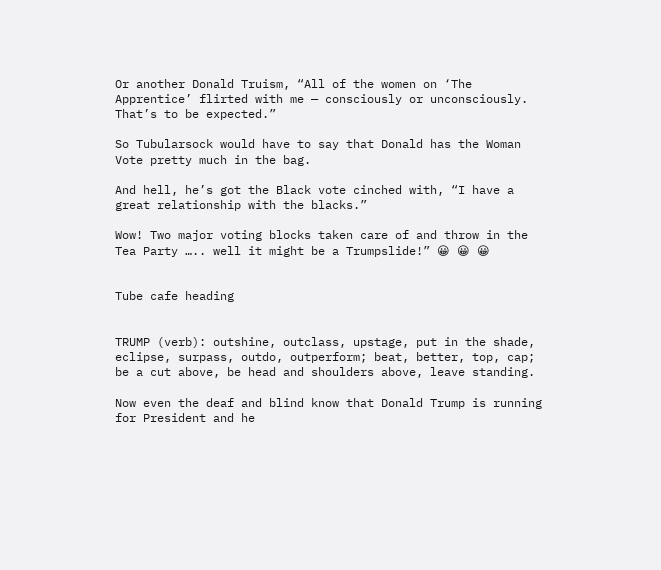Or another Donald Truism, “All of the women on ‘The Apprentice’ flirted with me — consciously or unconsciously. That’s to be expected.”

So Tubularsock would have to say that Donald has the Woman Vote pretty much in the bag.

And hell, he’s got the Black vote cinched with, “I have a great relationship with the blacks.”

Wow! Two major voting blocks taken care of and throw in the Tea Party ….. well it might be a Trumpslide!” 😀 😀 😀


Tube cafe heading


TRUMP (verb): outshine, outclass, upstage, put in the shade, eclipse, surpass, outdo, outperform; beat, better, top, cap; be a cut above, be head and shoulders above, leave standing.

Now even the deaf and blind know that Donald Trump is running for President and he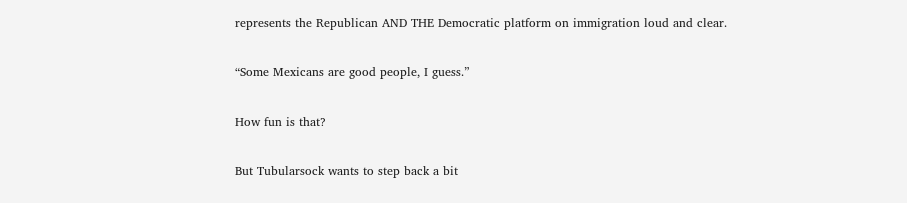represents the Republican AND THE Democratic platform on immigration loud and clear.

“Some Mexicans are good people, I guess.”

How fun is that?

But Tubularsock wants to step back a bit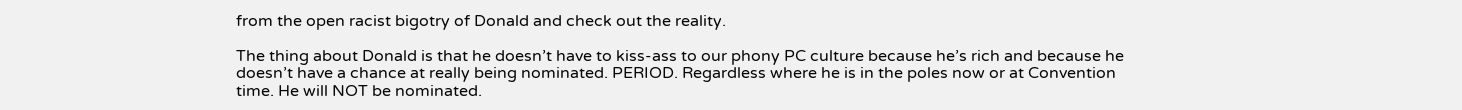from the open racist bigotry of Donald and check out the reality.

The thing about Donald is that he doesn’t have to kiss-ass to our phony PC culture because he’s rich and because he doesn’t have a chance at really being nominated. PERIOD. Regardless where he is in the poles now or at Convention time. He will NOT be nominated.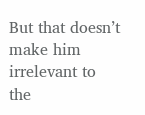But that doesn’t make him irrelevant to the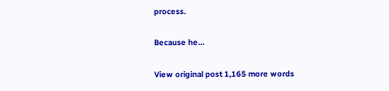process.

Because he…

View original post 1,165 more words